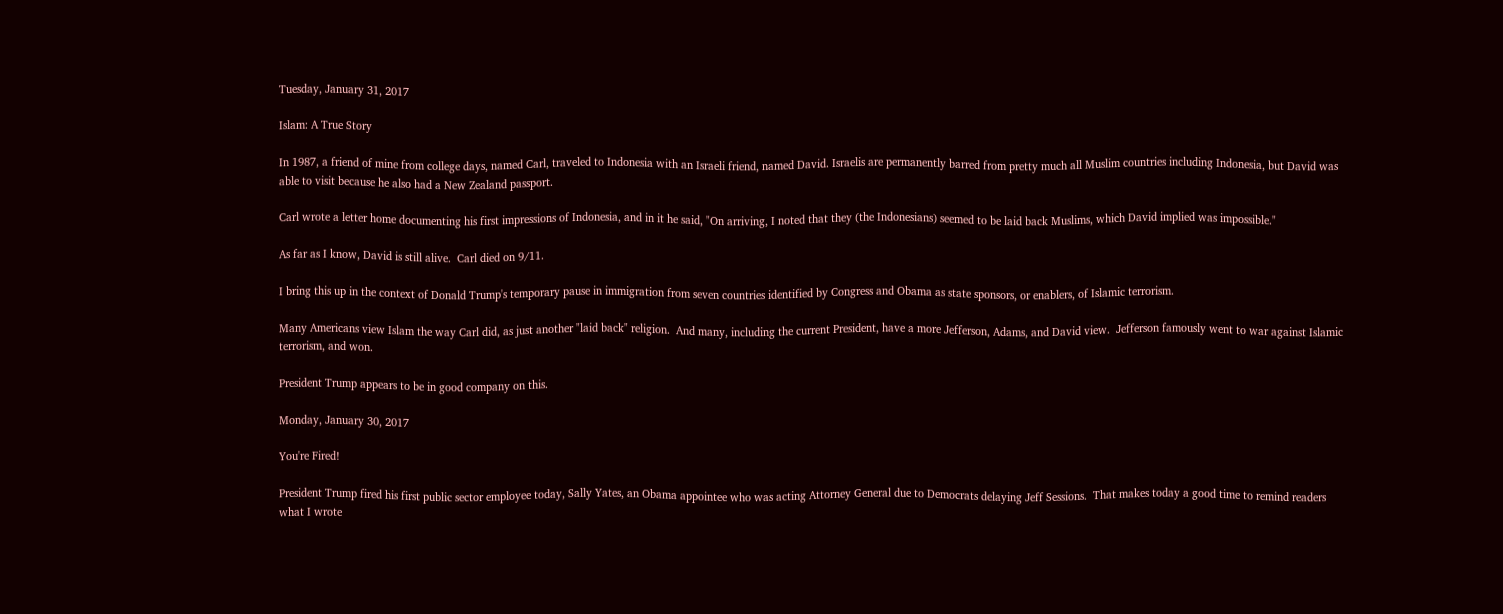Tuesday, January 31, 2017

Islam: A True Story

In 1987, a friend of mine from college days, named Carl, traveled to Indonesia with an Israeli friend, named David. Israelis are permanently barred from pretty much all Muslim countries including Indonesia, but David was able to visit because he also had a New Zealand passport.

Carl wrote a letter home documenting his first impressions of Indonesia, and in it he said, "On arriving, I noted that they (the Indonesians) seemed to be laid back Muslims, which David implied was impossible."

As far as I know, David is still alive.  Carl died on 9/11.

I bring this up in the context of Donald Trump's temporary pause in immigration from seven countries identified by Congress and Obama as state sponsors, or enablers, of Islamic terrorism.

Many Americans view Islam the way Carl did, as just another "laid back" religion.  And many, including the current President, have a more Jefferson, Adams, and David view.  Jefferson famously went to war against Islamic terrorism, and won.

President Trump appears to be in good company on this.

Monday, January 30, 2017

You're Fired!

President Trump fired his first public sector employee today, Sally Yates, an Obama appointee who was acting Attorney General due to Democrats delaying Jeff Sessions.  That makes today a good time to remind readers what I wrote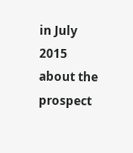in July 2015 about the prospect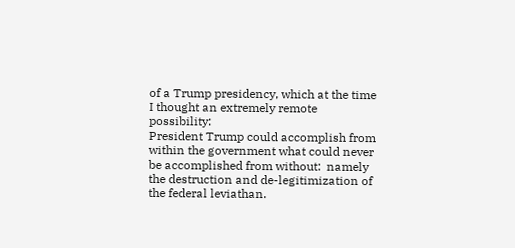of a Trump presidency, which at the time I thought an extremely remote possibility:
President Trump could accomplish from within the government what could never be accomplished from without:  namely the destruction and de-legitimization of the federal leviathan.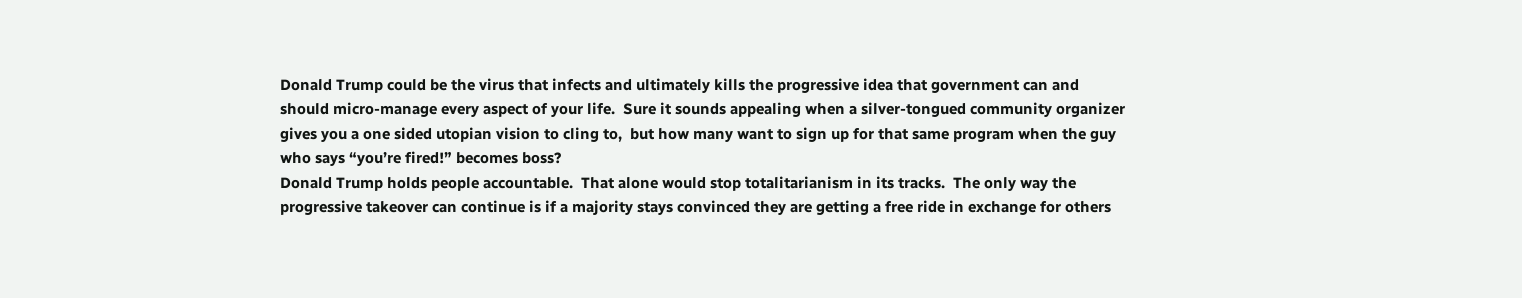Donald Trump could be the virus that infects and ultimately kills the progressive idea that government can and should micro-manage every aspect of your life.  Sure it sounds appealing when a silver-tongued community organizer gives you a one sided utopian vision to cling to,  but how many want to sign up for that same program when the guy who says “you’re fired!” becomes boss?
Donald Trump holds people accountable.  That alone would stop totalitarianism in its tracks.  The only way the progressive takeover can continue is if a majority stays convinced they are getting a free ride in exchange for others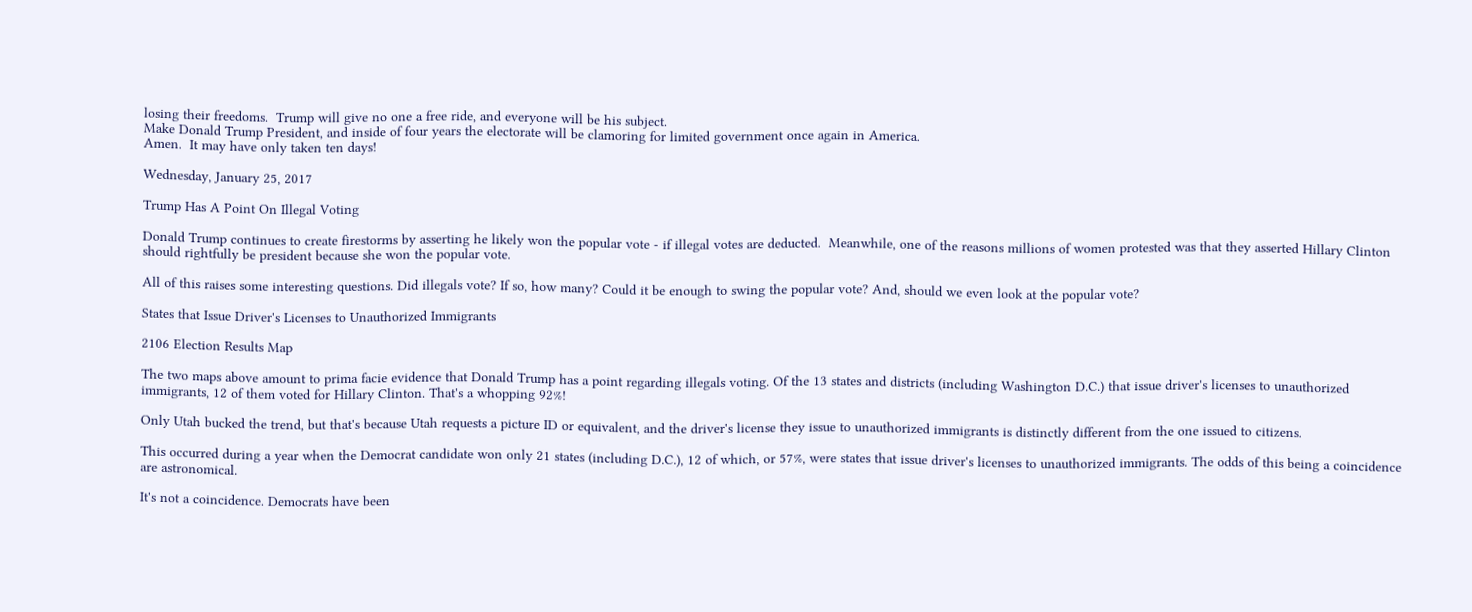losing their freedoms.  Trump will give no one a free ride, and everyone will be his subject.
Make Donald Trump President, and inside of four years the electorate will be clamoring for limited government once again in America.
Amen.  It may have only taken ten days!

Wednesday, January 25, 2017

Trump Has A Point On Illegal Voting

Donald Trump continues to create firestorms by asserting he likely won the popular vote - if illegal votes are deducted.  Meanwhile, one of the reasons millions of women protested was that they asserted Hillary Clinton should rightfully be president because she won the popular vote.

All of this raises some interesting questions. Did illegals vote? If so, how many? Could it be enough to swing the popular vote? And, should we even look at the popular vote?

States that Issue Driver's Licenses to Unauthorized Immigrants

2106 Election Results Map

The two maps above amount to prima facie evidence that Donald Trump has a point regarding illegals voting. Of the 13 states and districts (including Washington D.C.) that issue driver's licenses to unauthorized immigrants, 12 of them voted for Hillary Clinton. That's a whopping 92%!

Only Utah bucked the trend, but that's because Utah requests a picture ID or equivalent, and the driver's license they issue to unauthorized immigrants is distinctly different from the one issued to citizens.

This occurred during a year when the Democrat candidate won only 21 states (including D.C.), 12 of which, or 57%, were states that issue driver's licenses to unauthorized immigrants. The odds of this being a coincidence are astronomical.

It's not a coincidence. Democrats have been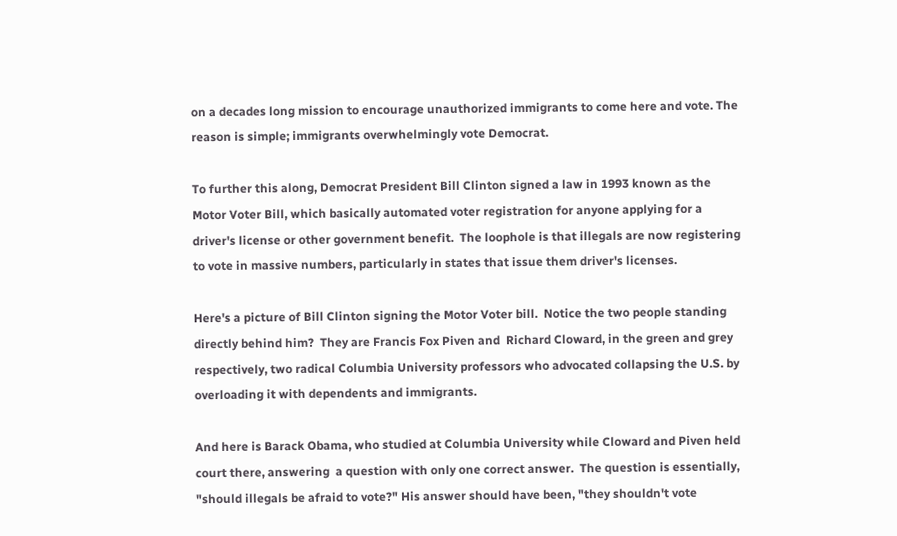on a decades long mission to encourage unauthorized immigrants to come here and vote. The reason is simple; immigrants overwhelmingly vote Democrat.

To further this along, Democrat President Bill Clinton signed a law in 1993 known as the Motor Voter Bill, which basically automated voter registration for anyone applying for a driver's license or other government benefit.  The loophole is that illegals are now registering to vote in massive numbers, particularly in states that issue them driver's licenses.

Here's a picture of Bill Clinton signing the Motor Voter bill.  Notice the two people standing directly behind him?  They are Francis Fox Piven and  Richard Cloward, in the green and grey respectively, two radical Columbia University professors who advocated collapsing the U.S. by overloading it with dependents and immigrants.

And here is Barack Obama, who studied at Columbia University while Cloward and Piven held court there, answering  a question with only one correct answer.  The question is essentially, "should illegals be afraid to vote?" His answer should have been, "they shouldn't vote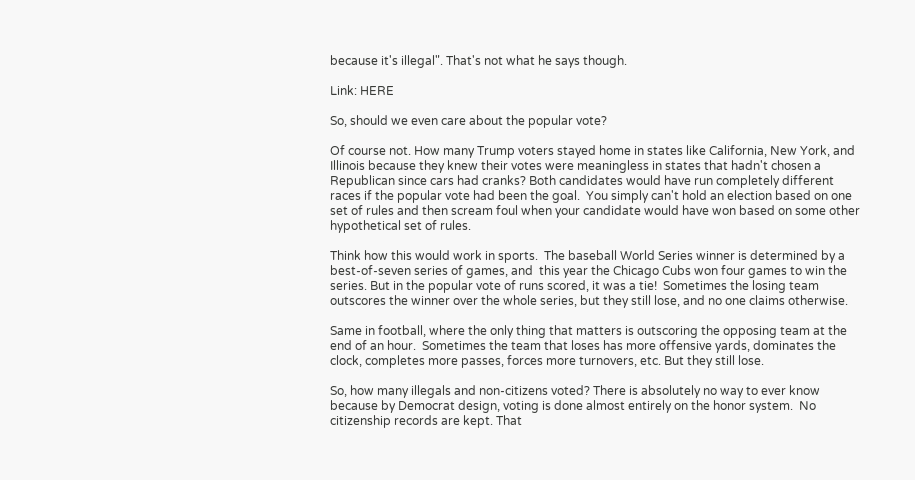because it's illegal". That's not what he says though.

Link: HERE

So, should we even care about the popular vote?

Of course not. How many Trump voters stayed home in states like California, New York, and Illinois because they knew their votes were meaningless in states that hadn't chosen a Republican since cars had cranks? Both candidates would have run completely different races if the popular vote had been the goal.  You simply can't hold an election based on one set of rules and then scream foul when your candidate would have won based on some other hypothetical set of rules.

Think how this would work in sports.  The baseball World Series winner is determined by a best-of-seven series of games, and  this year the Chicago Cubs won four games to win the series. But in the popular vote of runs scored, it was a tie!  Sometimes the losing team outscores the winner over the whole series, but they still lose, and no one claims otherwise.

Same in football, where the only thing that matters is outscoring the opposing team at the end of an hour.  Sometimes the team that loses has more offensive yards, dominates the clock, completes more passes, forces more turnovers, etc. But they still lose.

So, how many illegals and non-citizens voted? There is absolutely no way to ever know because by Democrat design, voting is done almost entirely on the honor system.  No citizenship records are kept. That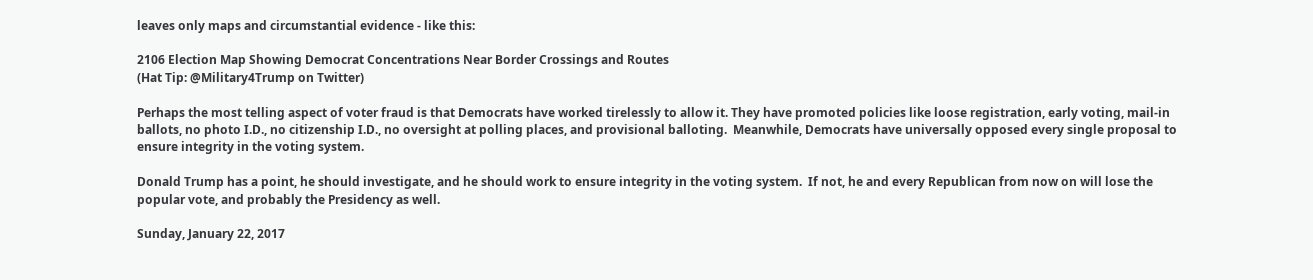leaves only maps and circumstantial evidence - like this:

2106 Election Map Showing Democrat Concentrations Near Border Crossings and Routes
(Hat Tip: @Military4Trump on Twitter)

Perhaps the most telling aspect of voter fraud is that Democrats have worked tirelessly to allow it. They have promoted policies like loose registration, early voting, mail-in ballots, no photo I.D., no citizenship I.D., no oversight at polling places, and provisional balloting.  Meanwhile, Democrats have universally opposed every single proposal to ensure integrity in the voting system.

Donald Trump has a point, he should investigate, and he should work to ensure integrity in the voting system.  If not, he and every Republican from now on will lose the popular vote, and probably the Presidency as well.

Sunday, January 22, 2017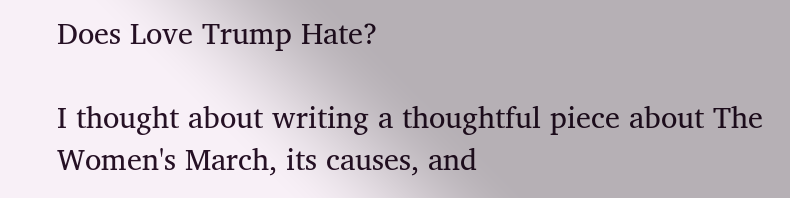Does Love Trump Hate?

I thought about writing a thoughtful piece about The Women's March, its causes, and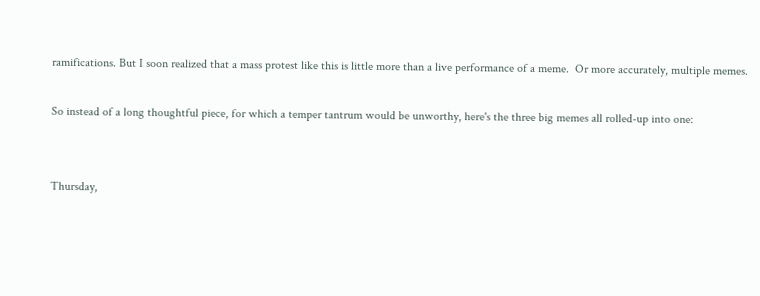ramifications. But I soon realized that a mass protest like this is little more than a live performance of a meme.  Or more accurately, multiple memes.

So instead of a long thoughtful piece, for which a temper tantrum would be unworthy, here's the three big memes all rolled-up into one:


Thursday,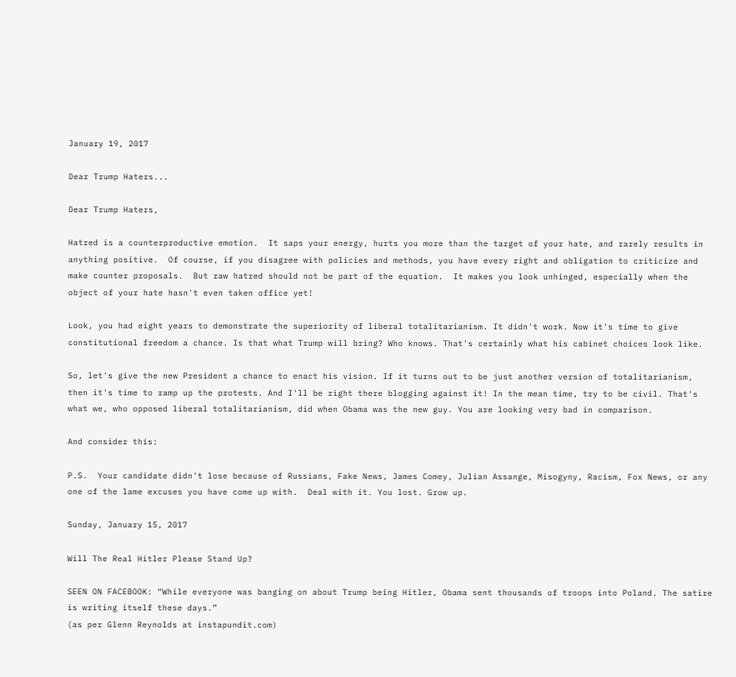January 19, 2017

Dear Trump Haters...

Dear Trump Haters,

Hatred is a counterproductive emotion.  It saps your energy, hurts you more than the target of your hate, and rarely results in anything positive.  Of course, if you disagree with policies and methods, you have every right and obligation to criticize and make counter proposals.  But raw hatred should not be part of the equation.  It makes you look unhinged, especially when the object of your hate hasn't even taken office yet!

Look, you had eight years to demonstrate the superiority of liberal totalitarianism. It didn't work. Now it's time to give constitutional freedom a chance. Is that what Trump will bring? Who knows. That's certainly what his cabinet choices look like.

So, let's give the new President a chance to enact his vision. If it turns out to be just another version of totalitarianism, then it's time to ramp up the protests. And I'll be right there blogging against it! In the mean time, try to be civil. That's what we, who opposed liberal totalitarianism, did when Obama was the new guy. You are looking very bad in comparison.

And consider this:

P.S.  Your candidate didn't lose because of Russians, Fake News, James Comey, Julian Assange, Misogyny, Racism, Fox News, or any one of the lame excuses you have come up with.  Deal with it. You lost. Grow up.

Sunday, January 15, 2017

Will The Real Hitler Please Stand Up?

SEEN ON FACEBOOK: “While everyone was banging on about Trump being Hitler, Obama sent thousands of troops into Poland. The satire is writing itself these days.”
(as per Glenn Reynolds at instapundit.com)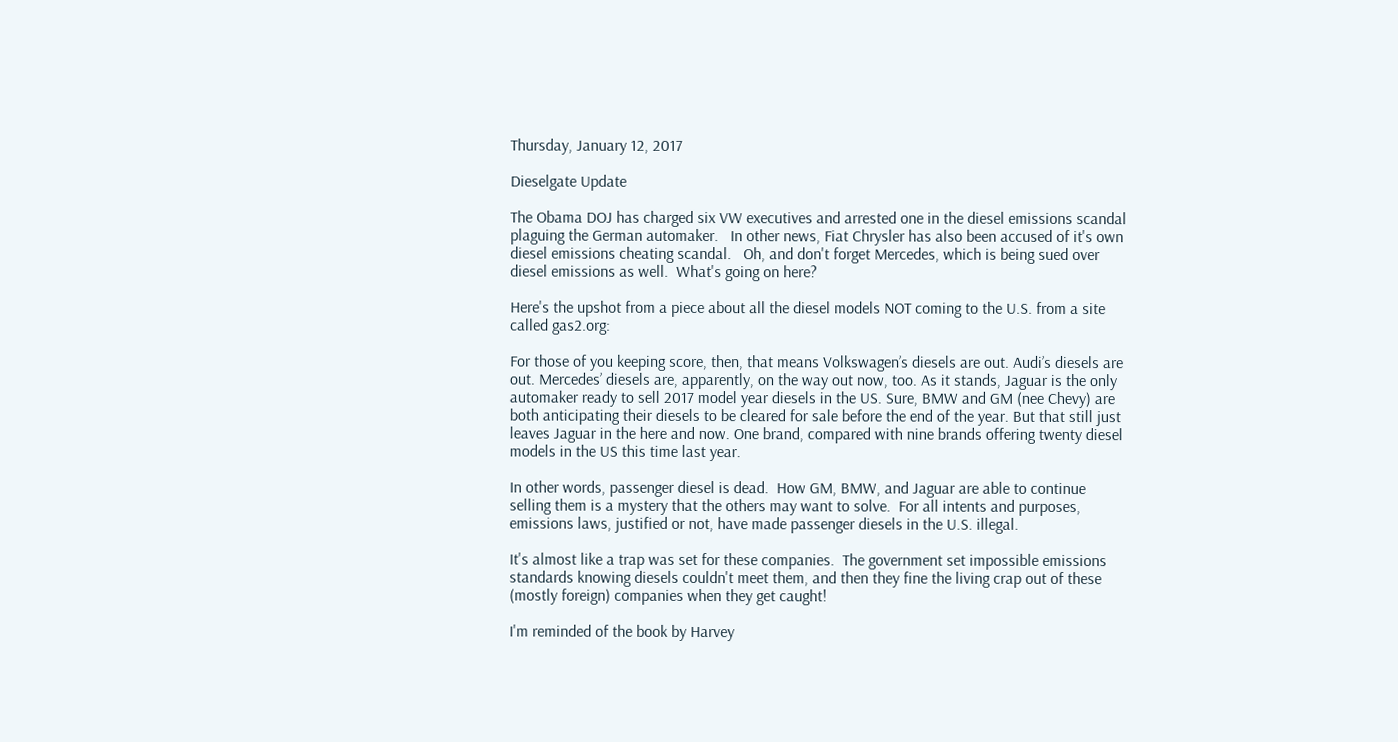Thursday, January 12, 2017

Dieselgate Update

The Obama DOJ has charged six VW executives and arrested one in the diesel emissions scandal plaguing the German automaker.   In other news, Fiat Chrysler has also been accused of it's own diesel emissions cheating scandal.   Oh, and don't forget Mercedes, which is being sued over diesel emissions as well.  What's going on here?

Here's the upshot from a piece about all the diesel models NOT coming to the U.S. from a site called gas2.org:

For those of you keeping score, then, that means Volkswagen’s diesels are out. Audi’s diesels are out. Mercedes’ diesels are, apparently, on the way out now, too. As it stands, Jaguar is the only automaker ready to sell 2017 model year diesels in the US. Sure, BMW and GM (nee Chevy) are both anticipating their diesels to be cleared for sale before the end of the year. But that still just leaves Jaguar in the here and now. One brand, compared with nine brands offering twenty diesel models in the US this time last year.

In other words, passenger diesel is dead.  How GM, BMW, and Jaguar are able to continue selling them is a mystery that the others may want to solve.  For all intents and purposes, emissions laws, justified or not, have made passenger diesels in the U.S. illegal.

It's almost like a trap was set for these companies.  The government set impossible emissions standards knowing diesels couldn't meet them, and then they fine the living crap out of these (mostly foreign) companies when they get caught!

I'm reminded of the book by Harvey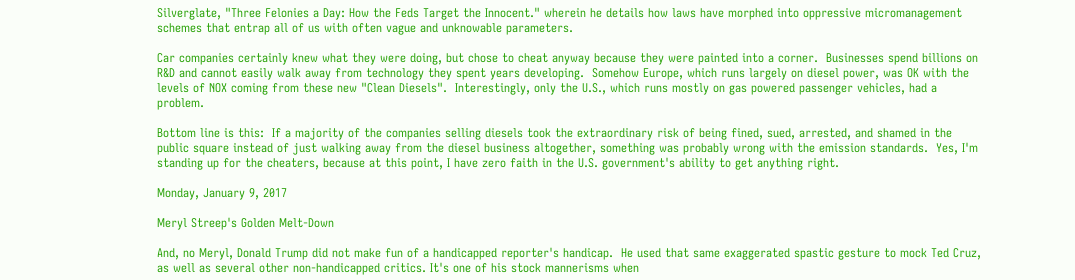Silverglate, "Three Felonies a Day: How the Feds Target the Innocent." wherein he details how laws have morphed into oppressive micromanagement schemes that entrap all of us with often vague and unknowable parameters.

Car companies certainly knew what they were doing, but chose to cheat anyway because they were painted into a corner.  Businesses spend billions on R&D and cannot easily walk away from technology they spent years developing.  Somehow Europe, which runs largely on diesel power, was OK with the levels of NOX coming from these new "Clean Diesels".  Interestingly, only the U.S., which runs mostly on gas powered passenger vehicles, had a problem.

Bottom line is this:  If a majority of the companies selling diesels took the extraordinary risk of being fined, sued, arrested, and shamed in the public square instead of just walking away from the diesel business altogether, something was probably wrong with the emission standards.  Yes, I'm standing up for the cheaters, because at this point, I have zero faith in the U.S. government's ability to get anything right.

Monday, January 9, 2017

Meryl Streep's Golden Melt-Down

And, no Meryl, Donald Trump did not make fun of a handicapped reporter's handicap.  He used that same exaggerated spastic gesture to mock Ted Cruz, as well as several other non-handicapped critics. It's one of his stock mannerisms when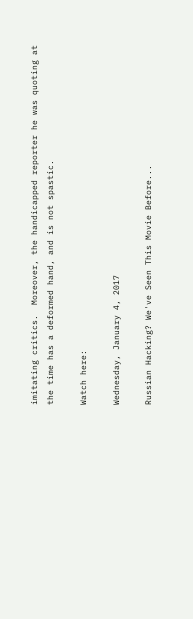imitating critics.  Moreover, the handicapped reporter he was quoting at the time has a deformed hand, and is not spastic.

Watch here:

Wednesday, January 4, 2017

Russian Hacking? We've Seen This Movie Before...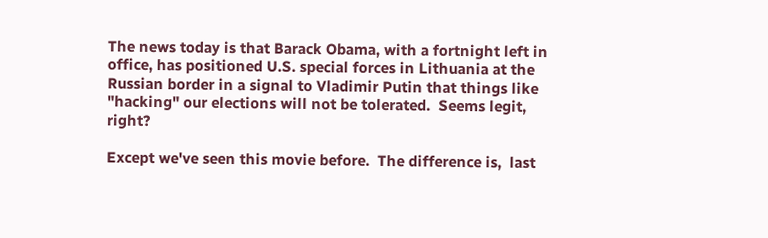The news today is that Barack Obama, with a fortnight left in office, has positioned U.S. special forces in Lithuania at the Russian border in a signal to Vladimir Putin that things like "hacking" our elections will not be tolerated.  Seems legit, right?

Except we've seen this movie before.  The difference is,  last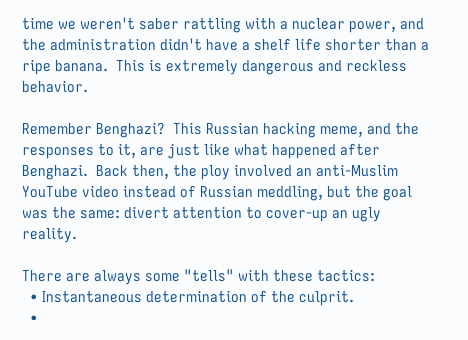time we weren't saber rattling with a nuclear power, and the administration didn't have a shelf life shorter than a ripe banana.  This is extremely dangerous and reckless behavior.

Remember Benghazi?  This Russian hacking meme, and the responses to it, are just like what happened after Benghazi.  Back then, the ploy involved an anti-Muslim YouTube video instead of Russian meddling, but the goal was the same: divert attention to cover-up an ugly reality.

There are always some "tells" with these tactics:
  • Instantaneous determination of the culprit.
  •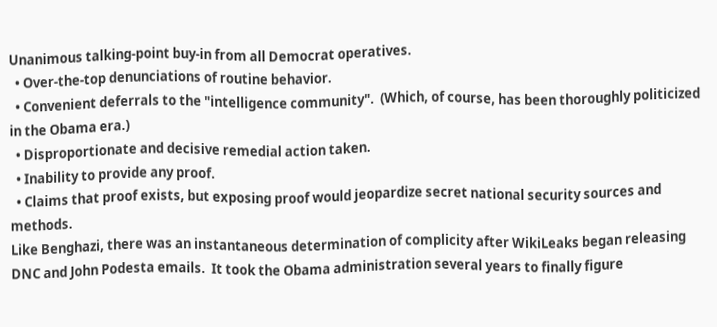Unanimous talking-point buy-in from all Democrat operatives.
  • Over-the-top denunciations of routine behavior.
  • Convenient deferrals to the "intelligence community".  (Which, of course, has been thoroughly politicized in the Obama era.)
  • Disproportionate and decisive remedial action taken.
  • Inability to provide any proof.
  • Claims that proof exists, but exposing proof would jeopardize secret national security sources and methods.
Like Benghazi, there was an instantaneous determination of complicity after WikiLeaks began releasing DNC and John Podesta emails.  It took the Obama administration several years to finally figure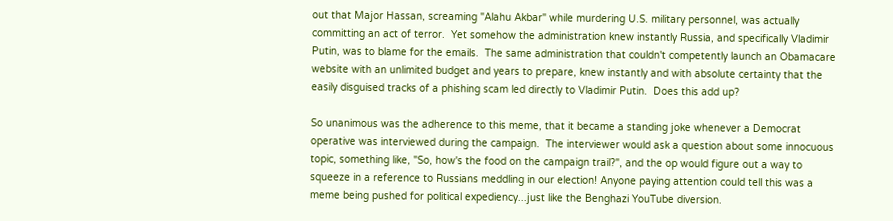out that Major Hassan, screaming "Alahu Akbar" while murdering U.S. military personnel, was actually committing an act of terror.  Yet somehow the administration knew instantly Russia, and specifically Vladimir Putin, was to blame for the emails.  The same administration that couldn't competently launch an Obamacare website with an unlimited budget and years to prepare, knew instantly and with absolute certainty that the easily disguised tracks of a phishing scam led directly to Vladimir Putin.  Does this add up?

So unanimous was the adherence to this meme, that it became a standing joke whenever a Democrat operative was interviewed during the campaign.  The interviewer would ask a question about some innocuous topic, something like, "So, how's the food on the campaign trail?", and the op would figure out a way to squeeze in a reference to Russians meddling in our election! Anyone paying attention could tell this was a meme being pushed for political expediency...just like the Benghazi YouTube diversion.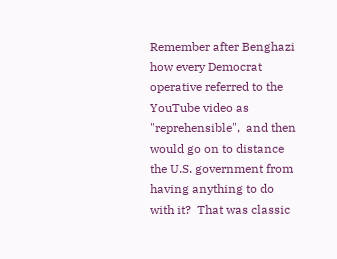Remember after Benghazi how every Democrat operative referred to the YouTube video as "reprehensible",  and then would go on to distance the U.S. government from having anything to do with it?  That was classic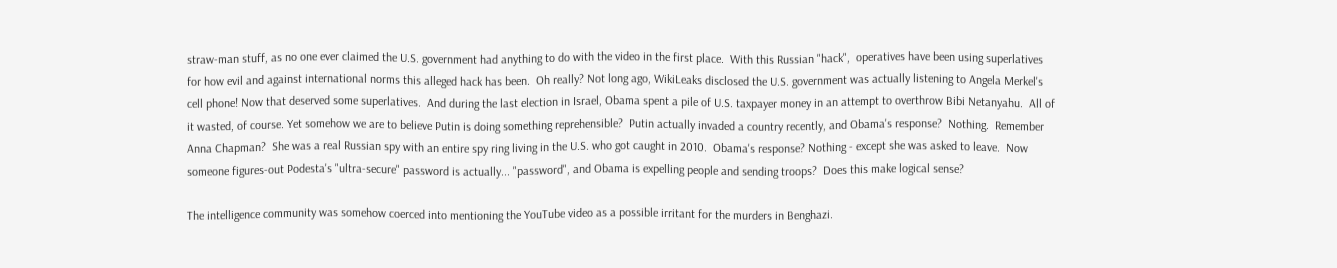straw-man stuff, as no one ever claimed the U.S. government had anything to do with the video in the first place.  With this Russian "hack",  operatives have been using superlatives for how evil and against international norms this alleged hack has been.  Oh really? Not long ago, WikiLeaks disclosed the U.S. government was actually listening to Angela Merkel's cell phone! Now that deserved some superlatives.  And during the last election in Israel, Obama spent a pile of U.S. taxpayer money in an attempt to overthrow Bibi Netanyahu.  All of it wasted, of course. Yet somehow we are to believe Putin is doing something reprehensible?  Putin actually invaded a country recently, and Obama's response?  Nothing.  Remember Anna Chapman?  She was a real Russian spy with an entire spy ring living in the U.S. who got caught in 2010.  Obama's response? Nothing - except she was asked to leave.  Now someone figures-out Podesta's "ultra-secure" password is actually... "password", and Obama is expelling people and sending troops?  Does this make logical sense?

The intelligence community was somehow coerced into mentioning the YouTube video as a possible irritant for the murders in Benghazi.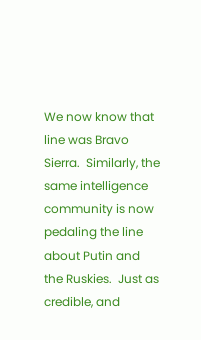We now know that line was Bravo Sierra.  Similarly, the same intelligence community is now pedaling the line about Putin and the Ruskies.  Just as credible, and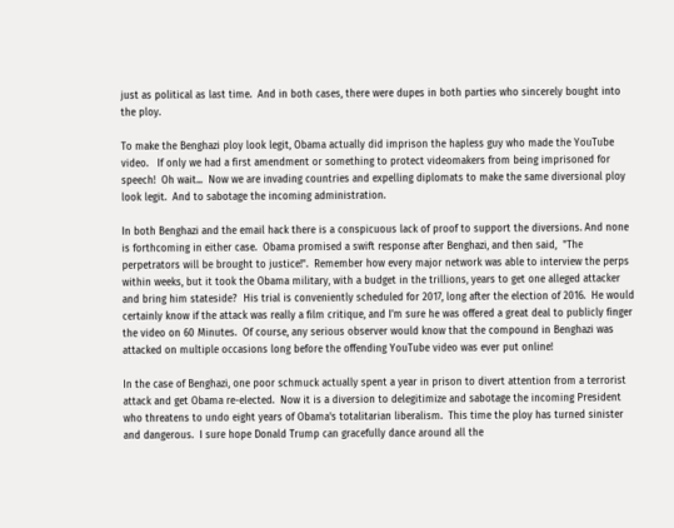just as political as last time.  And in both cases, there were dupes in both parties who sincerely bought into the ploy.

To make the Benghazi ploy look legit, Obama actually did imprison the hapless guy who made the YouTube video.   If only we had a first amendment or something to protect videomakers from being imprisoned for speech!  Oh wait...  Now we are invading countries and expelling diplomats to make the same diversional ploy look legit.  And to sabotage the incoming administration.

In both Benghazi and the email hack there is a conspicuous lack of proof to support the diversions. And none is forthcoming in either case.  Obama promised a swift response after Benghazi, and then said,  "The perpetrators will be brought to justice!".  Remember how every major network was able to interview the perps within weeks, but it took the Obama military, with a budget in the trillions, years to get one alleged attacker and bring him stateside?  His trial is conveniently scheduled for 2017, long after the election of 2016.  He would certainly know if the attack was really a film critique, and I'm sure he was offered a great deal to publicly finger the video on 60 Minutes.  Of course, any serious observer would know that the compound in Benghazi was attacked on multiple occasions long before the offending YouTube video was ever put online!

In the case of Benghazi, one poor schmuck actually spent a year in prison to divert attention from a terrorist attack and get Obama re-elected.  Now it is a diversion to delegitimize and sabotage the incoming President who threatens to undo eight years of Obama's totalitarian liberalism.  This time the ploy has turned sinister and dangerous.  I sure hope Donald Trump can gracefully dance around all the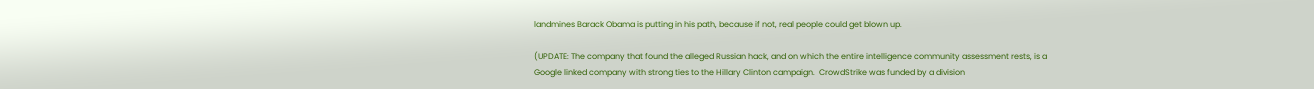landmines Barack Obama is putting in his path, because if not, real people could get blown up.

(UPDATE: The company that found the alleged Russian hack, and on which the entire intelligence community assessment rests, is a Google linked company with strong ties to the Hillary Clinton campaign.  CrowdStrike was funded by a division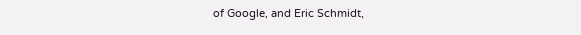of Google, and Eric Schmidt,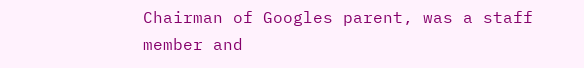Chairman of Googles parent, was a staff member and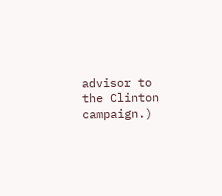advisor to the Clinton campaign.)